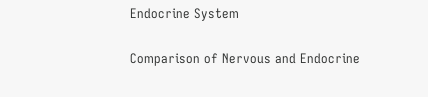Endocrine System

Comparison of Nervous and Endocrine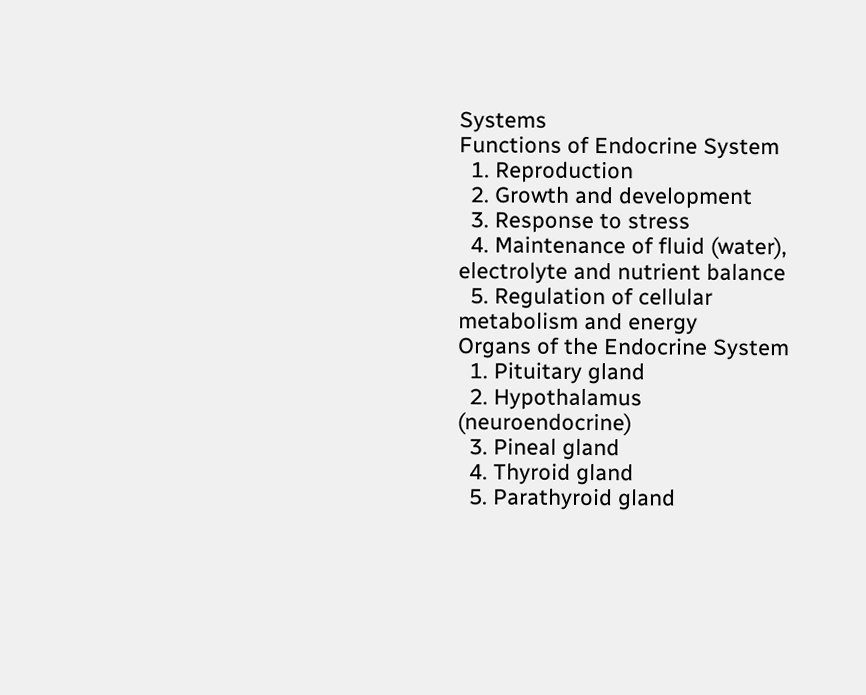Systems
Functions of Endocrine System
  1. Reproduction
  2. Growth and development
  3. Response to stress
  4. Maintenance of fluid (water), electrolyte and nutrient balance
  5. Regulation of cellular metabolism and energy
Organs of the Endocrine System
  1. Pituitary gland
  2. Hypothalamus (neuroendocrine)
  3. Pineal gland
  4. Thyroid gland
  5. Parathyroid gland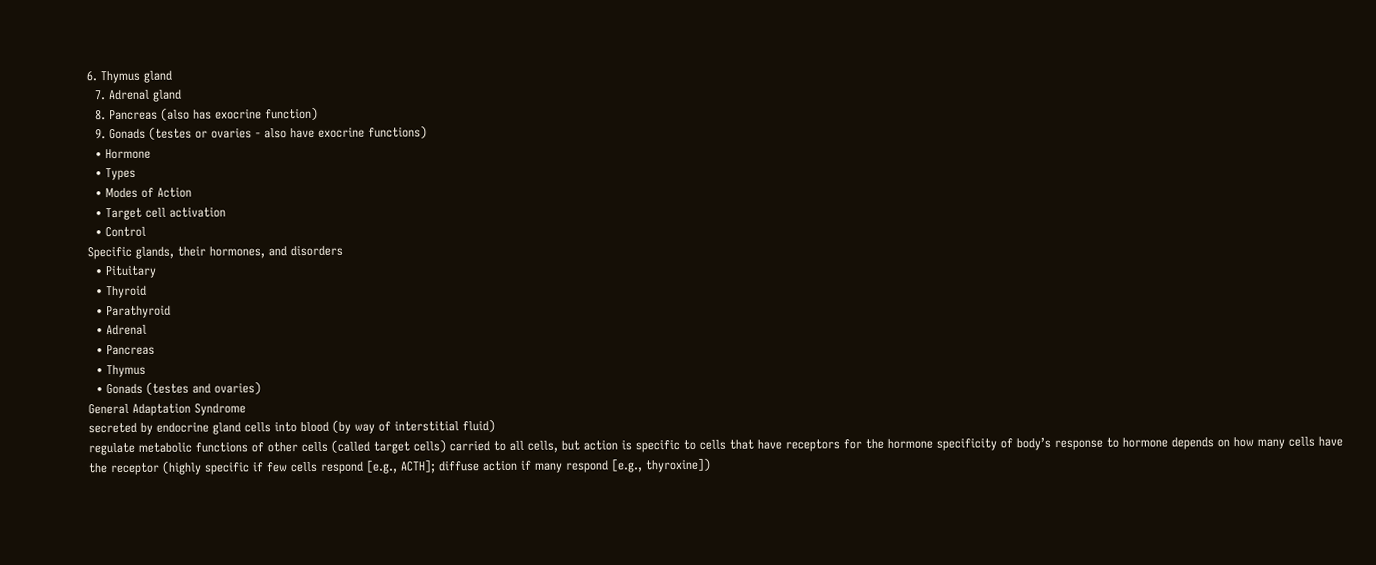6. Thymus gland
  7. Adrenal gland
  8. Pancreas (also has exocrine function)
  9. Gonads (testes or ovaries - also have exocrine functions)
  • Hormone
  • Types
  • Modes of Action
  • Target cell activation
  • Control
Specific glands, their hormones, and disorders
  • Pituitary
  • Thyroid
  • Parathyroid
  • Adrenal
  • Pancreas
  • Thymus
  • Gonads (testes and ovaries)
General Adaptation Syndrome
secreted by endocrine gland cells into blood (by way of interstitial fluid)
regulate metabolic functions of other cells (called target cells) carried to all cells, but action is specific to cells that have receptors for the hormone specificity of body’s response to hormone depends on how many cells have the receptor (highly specific if few cells respond [e.g., ACTH]; diffuse action if many respond [e.g., thyroxine])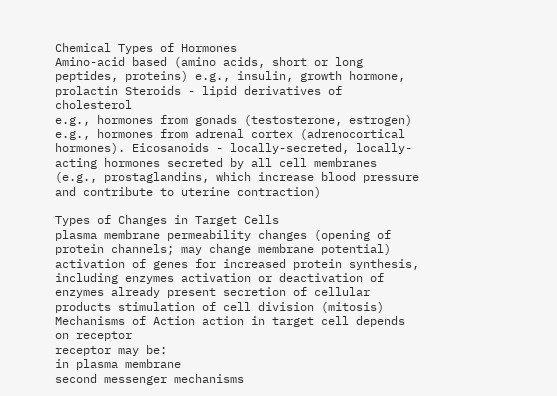Chemical Types of Hormones
Amino-acid based (amino acids, short or long peptides, proteins) e.g., insulin, growth hormone, prolactin Steroids - lipid derivatives of cholesterol
e.g., hormones from gonads (testosterone, estrogen) e.g., hormones from adrenal cortex (adrenocortical hormones). Eicosanoids - locally-secreted, locally-acting hormones secreted by all cell membranes (e.g., prostaglandins, which increase blood pressure and contribute to uterine contraction)

Types of Changes in Target Cells
plasma membrane permeability changes (opening of protein channels; may change membrane potential) activation of genes for increased protein synthesis, including enzymes activation or deactivation of enzymes already present secretion of cellular products stimulation of cell division (mitosis)
Mechanisms of Action action in target cell depends on receptor
receptor may be:
in plasma membrane
second messenger mechanisms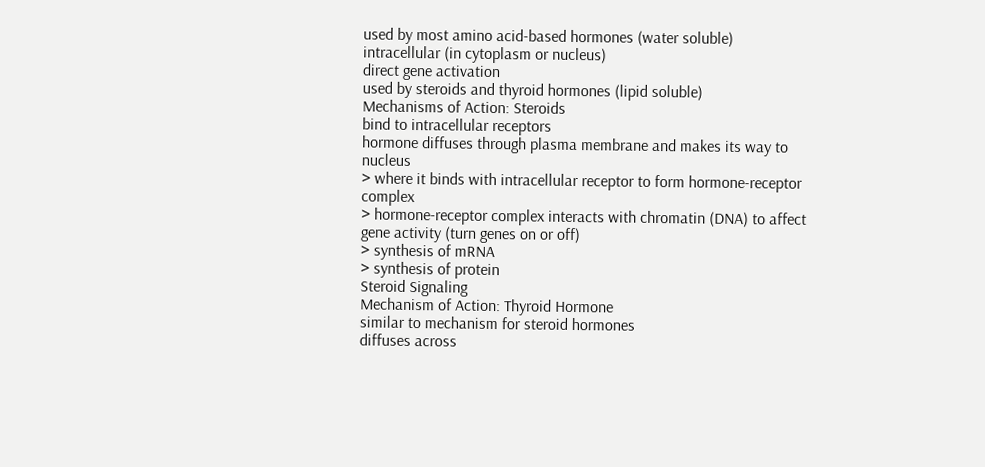used by most amino acid-based hormones (water soluble)
intracellular (in cytoplasm or nucleus)
direct gene activation
used by steroids and thyroid hormones (lipid soluble)
Mechanisms of Action: Steroids
bind to intracellular receptors
hormone diffuses through plasma membrane and makes its way to nucleus
> where it binds with intracellular receptor to form hormone-receptor complex
> hormone-receptor complex interacts with chromatin (DNA) to affect gene activity (turn genes on or off)
> synthesis of mRNA
> synthesis of protein
Steroid Signaling
Mechanism of Action: Thyroid Hormone
similar to mechanism for steroid hormones
diffuses across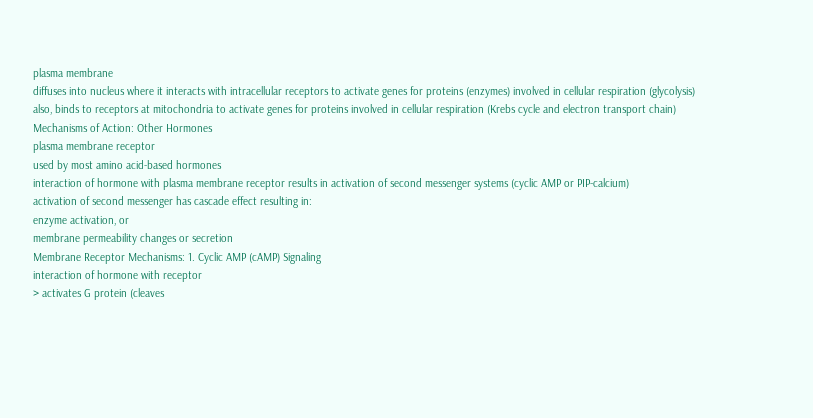plasma membrane
diffuses into nucleus where it interacts with intracellular receptors to activate genes for proteins (enzymes) involved in cellular respiration (glycolysis)
also, binds to receptors at mitochondria to activate genes for proteins involved in cellular respiration (Krebs cycle and electron transport chain)
Mechanisms of Action: Other Hormones
plasma membrane receptor
used by most amino acid-based hormones
interaction of hormone with plasma membrane receptor results in activation of second messenger systems (cyclic AMP or PIP-calcium)
activation of second messenger has cascade effect resulting in:
enzyme activation, or
membrane permeability changes or secretion
Membrane Receptor Mechanisms: 1. Cyclic AMP (cAMP) Signaling
interaction of hormone with receptor
> activates G protein (cleaves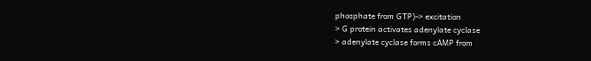phosphate from GTP)-> excitation
> G protein activates adenylate cyclase
> adenylate cyclase forms cAMP from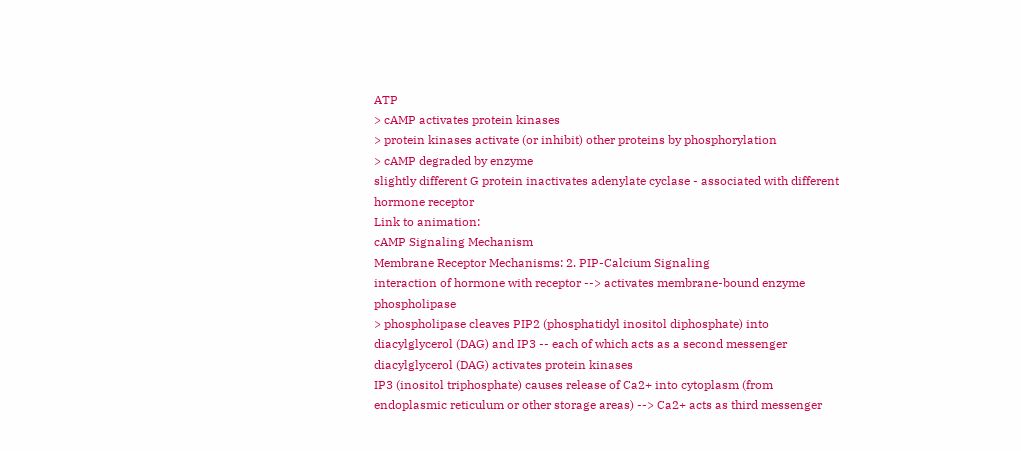ATP
> cAMP activates protein kinases
> protein kinases activate (or inhibit) other proteins by phosphorylation
> cAMP degraded by enzyme
slightly different G protein inactivates adenylate cyclase - associated with different hormone receptor
Link to animation:
cAMP Signaling Mechanism
Membrane Receptor Mechanisms: 2. PIP-Calcium Signaling
interaction of hormone with receptor --> activates membrane-bound enzyme phospholipase
> phospholipase cleaves PIP2 (phosphatidyl inositol diphosphate) into diacylglycerol (DAG) and IP3 -- each of which acts as a second messenger
diacylglycerol (DAG) activates protein kinases
IP3 (inositol triphosphate) causes release of Ca2+ into cytoplasm (from endoplasmic reticulum or other storage areas) --> Ca2+ acts as third messenger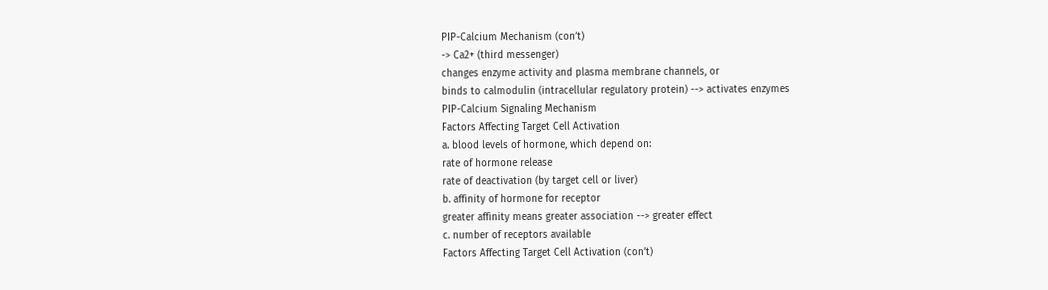PIP-Calcium Mechanism (con’t)
-> Ca2+ (third messenger)
changes enzyme activity and plasma membrane channels, or
binds to calmodulin (intracellular regulatory protein) --> activates enzymes
PIP-Calcium Signaling Mechanism
Factors Affecting Target Cell Activation
a. blood levels of hormone, which depend on:
rate of hormone release
rate of deactivation (by target cell or liver)
b. affinity of hormone for receptor
greater affinity means greater association --> greater effect
c. number of receptors available
Factors Affecting Target Cell Activation (con’t)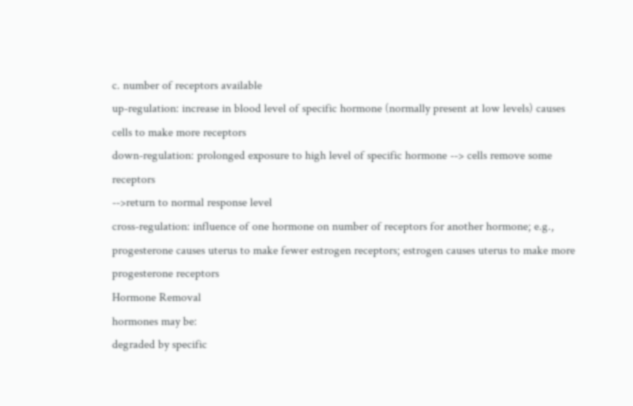c. number of receptors available
up-regulation: increase in blood level of specific hormone (normally present at low levels) causes cells to make more receptors
down-regulation: prolonged exposure to high level of specific hormone --> cells remove some receptors
-->return to normal response level
cross-regulation: influence of one hormone on number of receptors for another hormone; e.g., progesterone causes uterus to make fewer estrogen receptors; estrogen causes uterus to make more progesterone receptors
Hormone Removal
hormones may be:
degraded by specific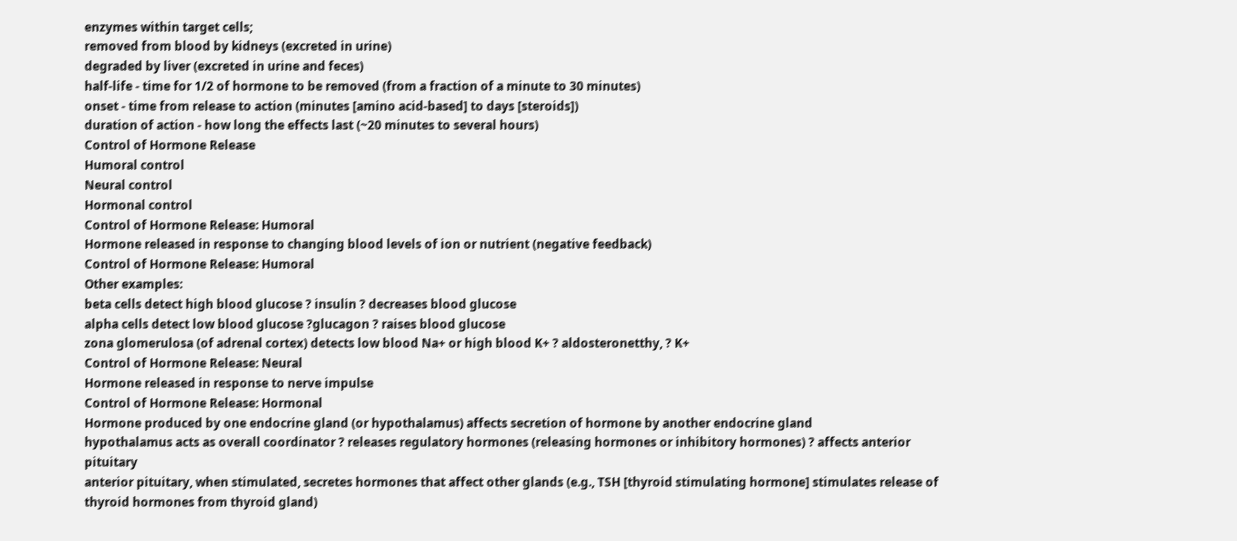enzymes within target cells;
removed from blood by kidneys (excreted in urine)
degraded by liver (excreted in urine and feces)
half-life - time for 1/2 of hormone to be removed (from a fraction of a minute to 30 minutes)
onset - time from release to action (minutes [amino acid-based] to days [steroids])
duration of action - how long the effects last (~20 minutes to several hours)
Control of Hormone Release
Humoral control
Neural control
Hormonal control
Control of Hormone Release: Humoral
Hormone released in response to changing blood levels of ion or nutrient (negative feedback)
Control of Hormone Release: Humoral
Other examples:
beta cells detect high blood glucose ? insulin ? decreases blood glucose
alpha cells detect low blood glucose ?glucagon ? raises blood glucose
zona glomerulosa (of adrenal cortex) detects low blood Na+ or high blood K+ ? aldosteronetthy, ? K+
Control of Hormone Release: Neural
Hormone released in response to nerve impulse
Control of Hormone Release: Hormonal
Hormone produced by one endocrine gland (or hypothalamus) affects secretion of hormone by another endocrine gland
hypothalamus acts as overall coordinator ? releases regulatory hormones (releasing hormones or inhibitory hormones) ? affects anterior pituitary
anterior pituitary, when stimulated, secretes hormones that affect other glands (e.g., TSH [thyroid stimulating hormone] stimulates release of thyroid hormones from thyroid gland)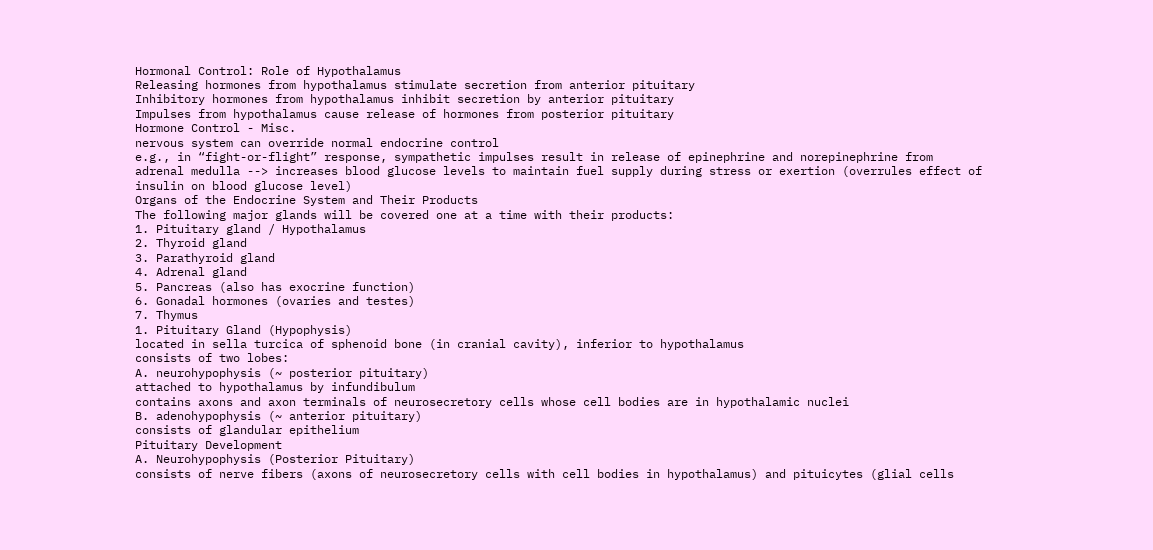Hormonal Control: Role of Hypothalamus
Releasing hormones from hypothalamus stimulate secretion from anterior pituitary
Inhibitory hormones from hypothalamus inhibit secretion by anterior pituitary
Impulses from hypothalamus cause release of hormones from posterior pituitary
Hormone Control - Misc.
nervous system can override normal endocrine control
e.g., in “fight-or-flight” response, sympathetic impulses result in release of epinephrine and norepinephrine from adrenal medulla --> increases blood glucose levels to maintain fuel supply during stress or exertion (overrules effect of insulin on blood glucose level)
Organs of the Endocrine System and Their Products
The following major glands will be covered one at a time with their products:
1. Pituitary gland / Hypothalamus
2. Thyroid gland
3. Parathyroid gland
4. Adrenal gland
5. Pancreas (also has exocrine function)
6. Gonadal hormones (ovaries and testes)
7. Thymus
1. Pituitary Gland (Hypophysis)
located in sella turcica of sphenoid bone (in cranial cavity), inferior to hypothalamus
consists of two lobes:
A. neurohypophysis (~ posterior pituitary)
attached to hypothalamus by infundibulum
contains axons and axon terminals of neurosecretory cells whose cell bodies are in hypothalamic nuclei
B. adenohypophysis (~ anterior pituitary)
consists of glandular epithelium
Pituitary Development
A. Neurohypophysis (Posterior Pituitary)
consists of nerve fibers (axons of neurosecretory cells with cell bodies in hypothalamus) and pituicytes (glial cells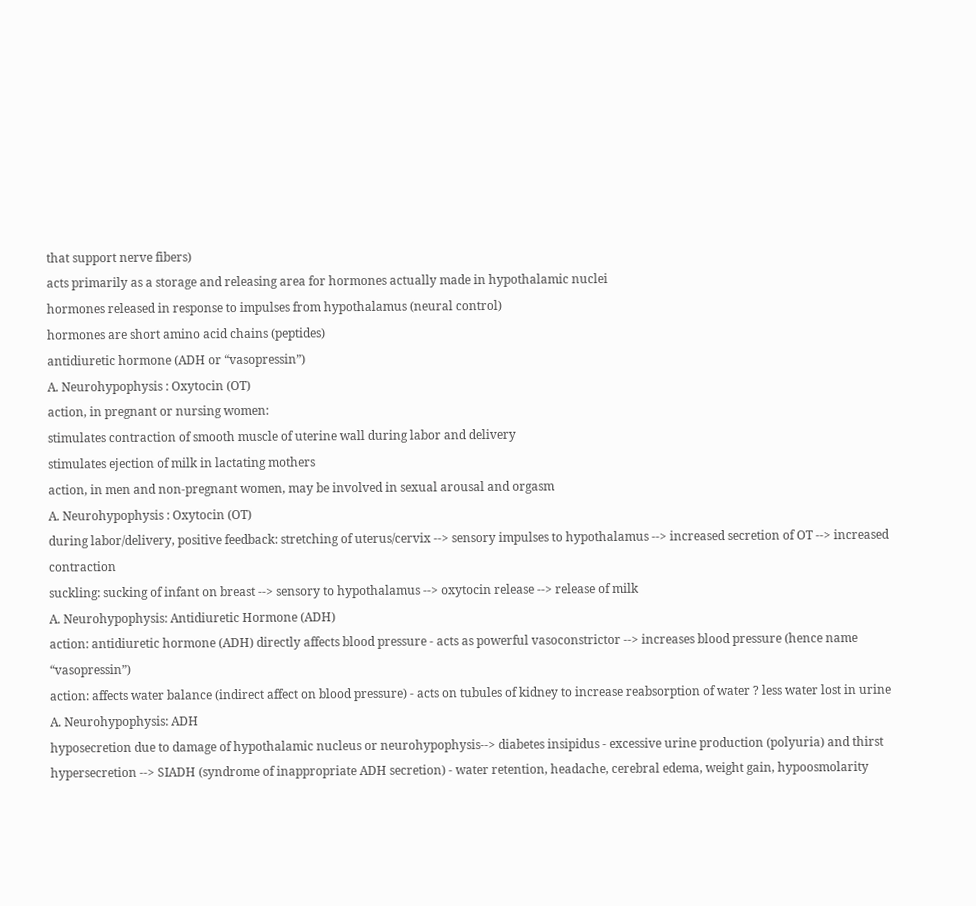that support nerve fibers)
acts primarily as a storage and releasing area for hormones actually made in hypothalamic nuclei
hormones released in response to impulses from hypothalamus (neural control)
hormones are short amino acid chains (peptides)
antidiuretic hormone (ADH or “vasopressin”)
A. Neurohypophysis : Oxytocin (OT)
action, in pregnant or nursing women:
stimulates contraction of smooth muscle of uterine wall during labor and delivery
stimulates ejection of milk in lactating mothers
action, in men and non-pregnant women, may be involved in sexual arousal and orgasm
A. Neurohypophysis : Oxytocin (OT)
during labor/delivery, positive feedback: stretching of uterus/cervix --> sensory impulses to hypothalamus --> increased secretion of OT --> increased contraction
suckling: sucking of infant on breast --> sensory to hypothalamus --> oxytocin release --> release of milk
A. Neurohypophysis: Antidiuretic Hormone (ADH)
action: antidiuretic hormone (ADH) directly affects blood pressure - acts as powerful vasoconstrictor --> increases blood pressure (hence name “vasopressin”)
action: affects water balance (indirect affect on blood pressure) - acts on tubules of kidney to increase reabsorption of water ? less water lost in urine
A. Neurohypophysis: ADH
hyposecretion due to damage of hypothalamic nucleus or neurohypophysis--> diabetes insipidus - excessive urine production (polyuria) and thirst
hypersecretion --> SIADH (syndrome of inappropriate ADH secretion) - water retention, headache, cerebral edema, weight gain, hypoosmolarity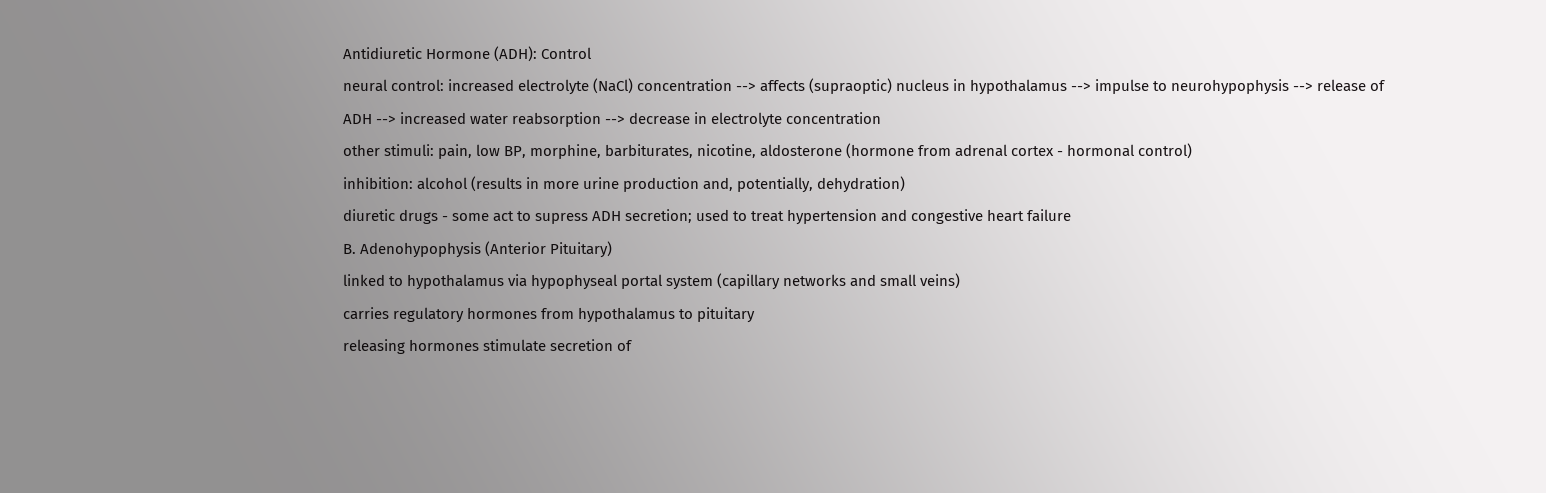Antidiuretic Hormone (ADH): Control
neural control: increased electrolyte (NaCl) concentration --> affects (supraoptic) nucleus in hypothalamus --> impulse to neurohypophysis --> release of ADH --> increased water reabsorption --> decrease in electrolyte concentration
other stimuli: pain, low BP, morphine, barbiturates, nicotine, aldosterone (hormone from adrenal cortex - hormonal control)
inhibition: alcohol (results in more urine production and, potentially, dehydration)
diuretic drugs - some act to supress ADH secretion; used to treat hypertension and congestive heart failure
B. Adenohypophysis (Anterior Pituitary)
linked to hypothalamus via hypophyseal portal system (capillary networks and small veins)
carries regulatory hormones from hypothalamus to pituitary
releasing hormones stimulate secretion of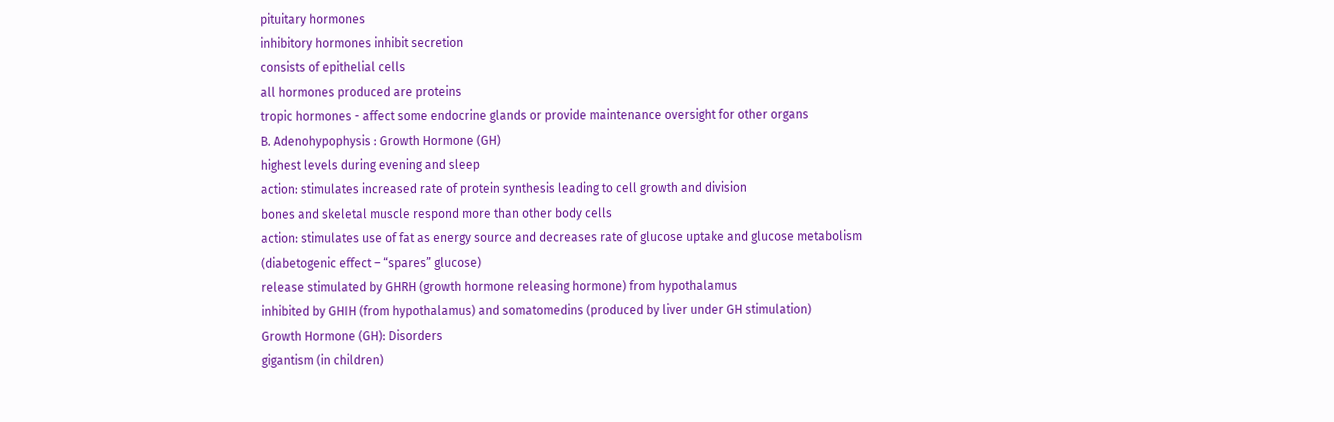pituitary hormones
inhibitory hormones inhibit secretion
consists of epithelial cells
all hormones produced are proteins
tropic hormones - affect some endocrine glands or provide maintenance oversight for other organs
B. Adenohypophysis : Growth Hormone (GH)
highest levels during evening and sleep
action: stimulates increased rate of protein synthesis leading to cell growth and division
bones and skeletal muscle respond more than other body cells
action: stimulates use of fat as energy source and decreases rate of glucose uptake and glucose metabolism (diabetogenic effect – “spares” glucose)
release stimulated by GHRH (growth hormone releasing hormone) from hypothalamus
inhibited by GHIH (from hypothalamus) and somatomedins (produced by liver under GH stimulation)
Growth Hormone (GH): Disorders
gigantism (in children)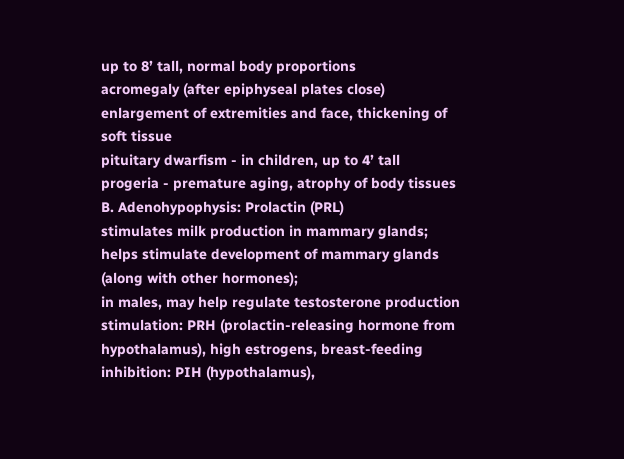up to 8’ tall, normal body proportions
acromegaly (after epiphyseal plates close)
enlargement of extremities and face, thickening of soft tissue
pituitary dwarfism - in children, up to 4’ tall
progeria - premature aging, atrophy of body tissues
B. Adenohypophysis: Prolactin (PRL)
stimulates milk production in mammary glands;
helps stimulate development of mammary glands (along with other hormones);
in males, may help regulate testosterone production
stimulation: PRH (prolactin-releasing hormone from hypothalamus), high estrogens, breast-feeding
inhibition: PIH (hypothalamus),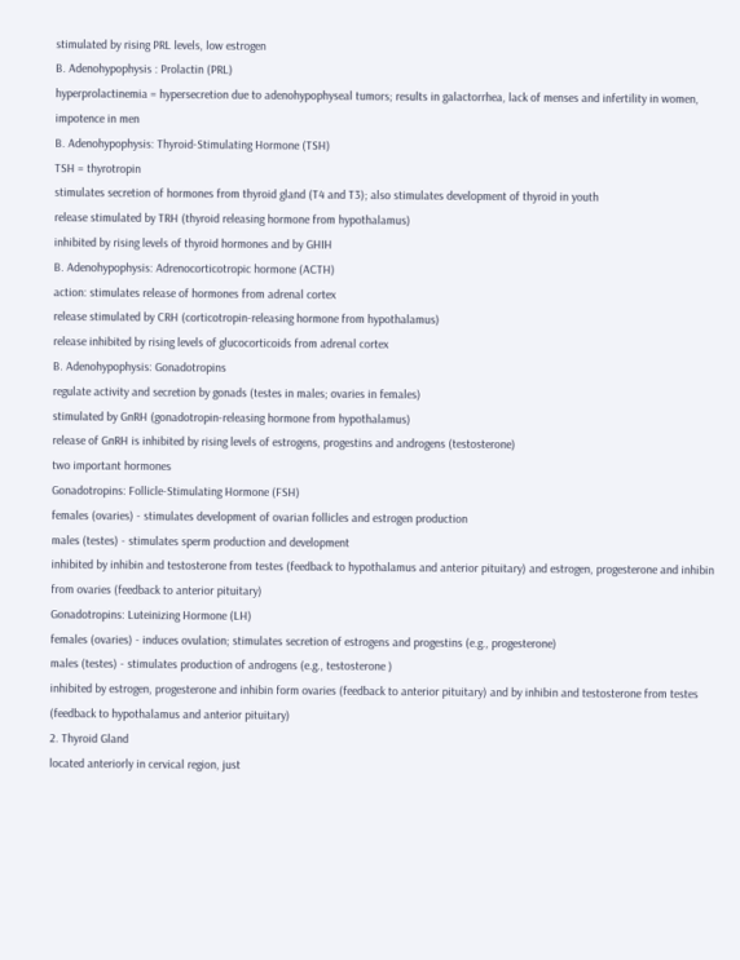stimulated by rising PRL levels, low estrogen
B. Adenohypophysis : Prolactin (PRL)
hyperprolactinemia = hypersecretion due to adenohypophyseal tumors; results in galactorrhea, lack of menses and infertility in women, impotence in men
B. Adenohypophysis: Thyroid-Stimulating Hormone (TSH)
TSH = thyrotropin
stimulates secretion of hormones from thyroid gland (T4 and T3); also stimulates development of thyroid in youth
release stimulated by TRH (thyroid releasing hormone from hypothalamus)
inhibited by rising levels of thyroid hormones and by GHIH
B. Adenohypophysis: Adrenocorticotropic hormone (ACTH)
action: stimulates release of hormones from adrenal cortex
release stimulated by CRH (corticotropin-releasing hormone from hypothalamus)
release inhibited by rising levels of glucocorticoids from adrenal cortex
B. Adenohypophysis: Gonadotropins
regulate activity and secretion by gonads (testes in males; ovaries in females)
stimulated by GnRH (gonadotropin-releasing hormone from hypothalamus)
release of GnRH is inhibited by rising levels of estrogens, progestins and androgens (testosterone)
two important hormones
Gonadotropins: Follicle-Stimulating Hormone (FSH)
females (ovaries) - stimulates development of ovarian follicles and estrogen production
males (testes) - stimulates sperm production and development
inhibited by inhibin and testosterone from testes (feedback to hypothalamus and anterior pituitary) and estrogen, progesterone and inhibin from ovaries (feedback to anterior pituitary)
Gonadotropins: Luteinizing Hormone (LH)
females (ovaries) - induces ovulation; stimulates secretion of estrogens and progestins (e.g., progesterone)
males (testes) - stimulates production of androgens (e.g., testosterone )
inhibited by estrogen, progesterone and inhibin form ovaries (feedback to anterior pituitary) and by inhibin and testosterone from testes (feedback to hypothalamus and anterior pituitary)
2. Thyroid Gland
located anteriorly in cervical region, just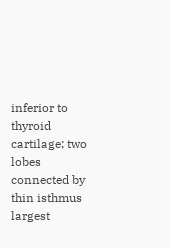inferior to thyroid cartilage; two lobes connected by thin isthmus
largest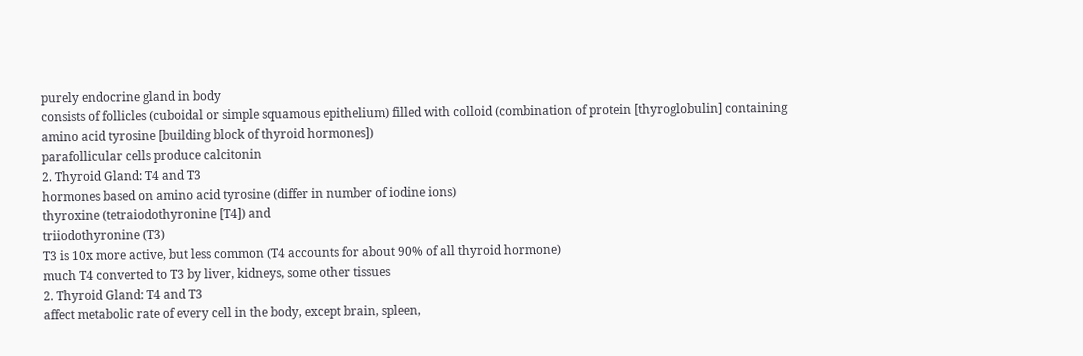purely endocrine gland in body
consists of follicles (cuboidal or simple squamous epithelium) filled with colloid (combination of protein [thyroglobulin] containing amino acid tyrosine [building block of thyroid hormones])
parafollicular cells produce calcitonin
2. Thyroid Gland: T4 and T3
hormones based on amino acid tyrosine (differ in number of iodine ions)
thyroxine (tetraiodothyronine [T4]) and
triiodothyronine (T3)
T3 is 10x more active, but less common (T4 accounts for about 90% of all thyroid hormone)
much T4 converted to T3 by liver, kidneys, some other tissues
2. Thyroid Gland: T4 and T3
affect metabolic rate of every cell in the body, except brain, spleen,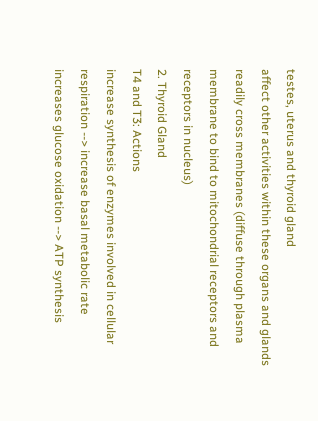testes, uterus and thyroid gland
affect other activities within these organs and glands
readily cross membranes (diffuse through plasma membrane to bind to mitochondrial receptors and receptors in nucleus)
2. Thyroid Gland
T4 and T3: Actions
increase synthesis of enzymes involved in cellular respiration --> increase basal metabolic rate
increases glucose oxidation --> ATP synthesis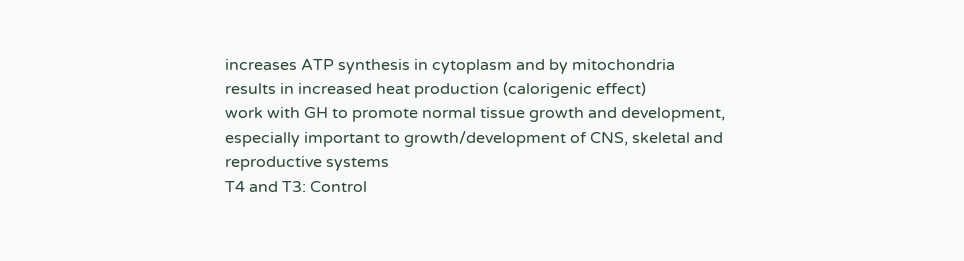increases ATP synthesis in cytoplasm and by mitochondria
results in increased heat production (calorigenic effect)
work with GH to promote normal tissue growth and development, especially important to growth/development of CNS, skeletal and reproductive systems
T4 and T3: Control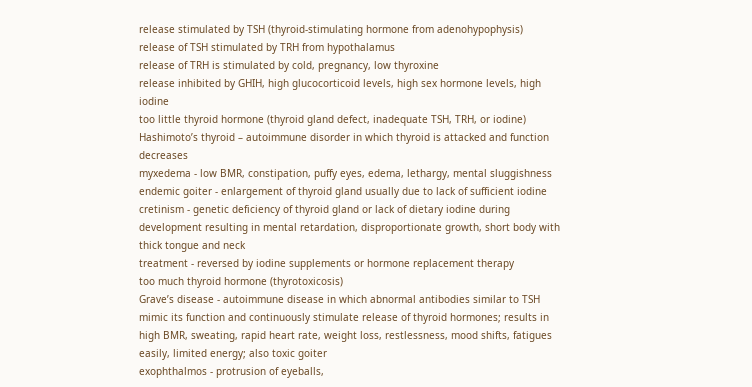release stimulated by TSH (thyroid-stimulating hormone from adenohypophysis)
release of TSH stimulated by TRH from hypothalamus
release of TRH is stimulated by cold, pregnancy, low thyroxine
release inhibited by GHIH, high glucocorticoid levels, high sex hormone levels, high iodine
too little thyroid hormone (thyroid gland defect, inadequate TSH, TRH, or iodine)
Hashimoto’s thyroid – autoimmune disorder in which thyroid is attacked and function decreases
myxedema - low BMR, constipation, puffy eyes, edema, lethargy, mental sluggishness
endemic goiter - enlargement of thyroid gland usually due to lack of sufficient iodine
cretinism - genetic deficiency of thyroid gland or lack of dietary iodine during development resulting in mental retardation, disproportionate growth, short body with thick tongue and neck
treatment - reversed by iodine supplements or hormone replacement therapy
too much thyroid hormone (thyrotoxicosis)
Grave’s disease - autoimmune disease in which abnormal antibodies similar to TSH mimic its function and continuously stimulate release of thyroid hormones; results in high BMR, sweating, rapid heart rate, weight loss, restlessness, mood shifts, fatigues easily, limited energy; also toxic goiter
exophthalmos - protrusion of eyeballs,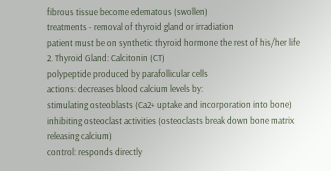fibrous tissue become edematous (swollen)
treatments - removal of thyroid gland or irradiation
patient must be on synthetic thyroid hormone the rest of his/her life
2. Thyroid Gland: Calcitonin (CT)
polypeptide produced by parafollicular cells
actions: decreases blood calcium levels by:
stimulating osteoblasts (Ca2+ uptake and incorporation into bone)
inhibiting osteoclast activities (osteoclasts break down bone matrix releasing calcium)
control: responds directly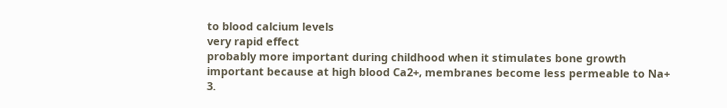to blood calcium levels
very rapid effect
probably more important during childhood when it stimulates bone growth
important because at high blood Ca2+, membranes become less permeable to Na+
3.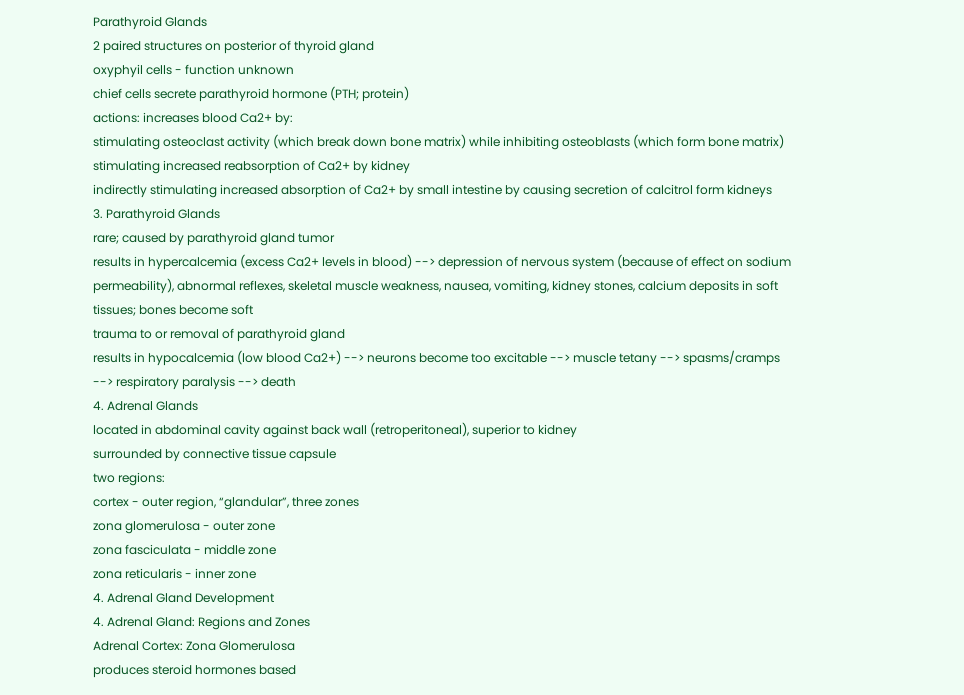Parathyroid Glands
2 paired structures on posterior of thyroid gland
oxyphyil cells - function unknown
chief cells secrete parathyroid hormone (PTH; protein)
actions: increases blood Ca2+ by:
stimulating osteoclast activity (which break down bone matrix) while inhibiting osteoblasts (which form bone matrix)
stimulating increased reabsorption of Ca2+ by kidney
indirectly stimulating increased absorption of Ca2+ by small intestine by causing secretion of calcitrol form kidneys
3. Parathyroid Glands
rare; caused by parathyroid gland tumor
results in hypercalcemia (excess Ca2+ levels in blood) --> depression of nervous system (because of effect on sodium permeability), abnormal reflexes, skeletal muscle weakness, nausea, vomiting, kidney stones, calcium deposits in soft tissues; bones become soft
trauma to or removal of parathyroid gland
results in hypocalcemia (low blood Ca2+) --> neurons become too excitable --> muscle tetany --> spasms/cramps --> respiratory paralysis --> death
4. Adrenal Glands
located in abdominal cavity against back wall (retroperitoneal), superior to kidney
surrounded by connective tissue capsule
two regions:
cortex - outer region, “glandular”, three zones
zona glomerulosa - outer zone
zona fasciculata - middle zone
zona reticularis - inner zone
4. Adrenal Gland Development
4. Adrenal Gland: Regions and Zones
Adrenal Cortex: Zona Glomerulosa
produces steroid hormones based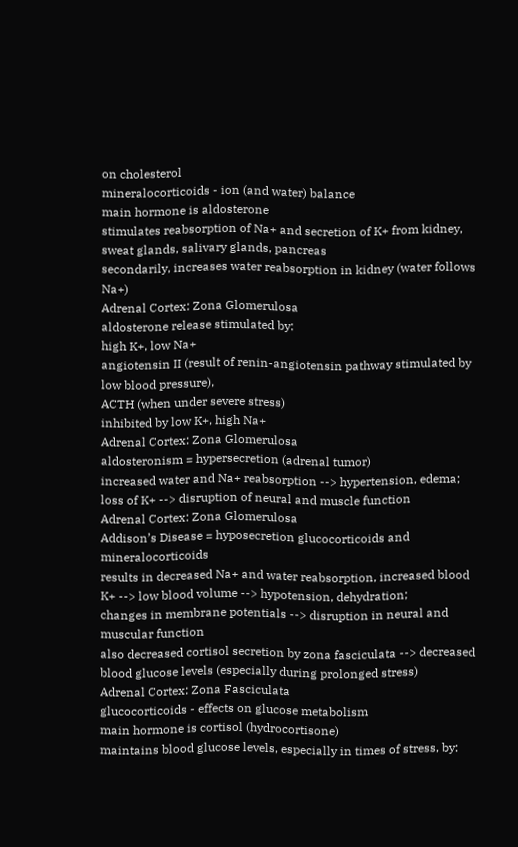on cholesterol
mineralocorticoids - ion (and water) balance
main hormone is aldosterone
stimulates reabsorption of Na+ and secretion of K+ from kidney, sweat glands, salivary glands, pancreas
secondarily, increases water reabsorption in kidney (water follows Na+)
Adrenal Cortex: Zona Glomerulosa
aldosterone release stimulated by:
high K+, low Na+
angiotensin II (result of renin-angiotensin pathway stimulated by low blood pressure),
ACTH (when under severe stress)
inhibited by low K+, high Na+
Adrenal Cortex: Zona Glomerulosa
aldosteronism = hypersecretion (adrenal tumor)
increased water and Na+ reabsorption --> hypertension, edema;
loss of K+ --> disruption of neural and muscle function
Adrenal Cortex: Zona Glomerulosa
Addison’s Disease = hyposecretion glucocorticoids and mineralocorticoids
results in decreased Na+ and water reabsorption, increased blood K+ --> low blood volume --> hypotension, dehydration;
changes in membrane potentials --> disruption in neural and muscular function
also decreased cortisol secretion by zona fasciculata --> decreased blood glucose levels (especially during prolonged stress)
Adrenal Cortex: Zona Fasciculata
glucocorticoids - effects on glucose metabolism
main hormone is cortisol (hydrocortisone)
maintains blood glucose levels, especially in times of stress, by: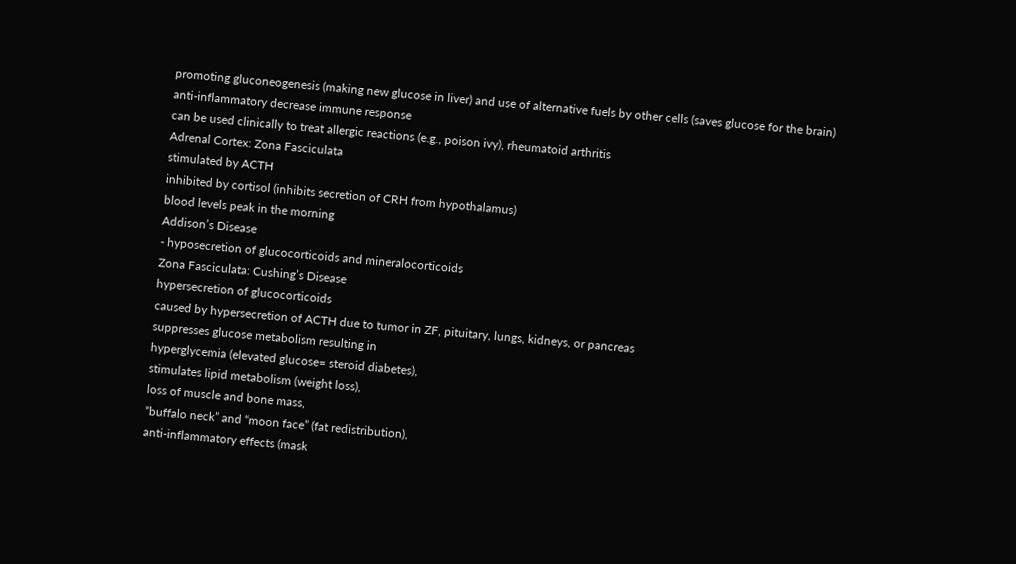promoting gluconeogenesis (making new glucose in liver) and use of alternative fuels by other cells (saves glucose for the brain)
anti-inflammatory decrease immune response
can be used clinically to treat allergic reactions (e.g., poison ivy), rheumatoid arthritis
Adrenal Cortex: Zona Fasciculata
stimulated by ACTH
inhibited by cortisol (inhibits secretion of CRH from hypothalamus)
blood levels peak in the morning
Addison’s Disease
- hyposecretion of glucocorticoids and mineralocorticoids
Zona Fasciculata: Cushing’s Disease
hypersecretion of glucocorticoids
caused by hypersecretion of ACTH due to tumor in ZF, pituitary, lungs, kidneys, or pancreas
suppresses glucose metabolism resulting in
hyperglycemia (elevated glucose= steroid diabetes),
stimulates lipid metabolism (weight loss),
loss of muscle and bone mass,
“buffalo neck” and “moon face” (fat redistribution),
anti-inflammatory effects (mask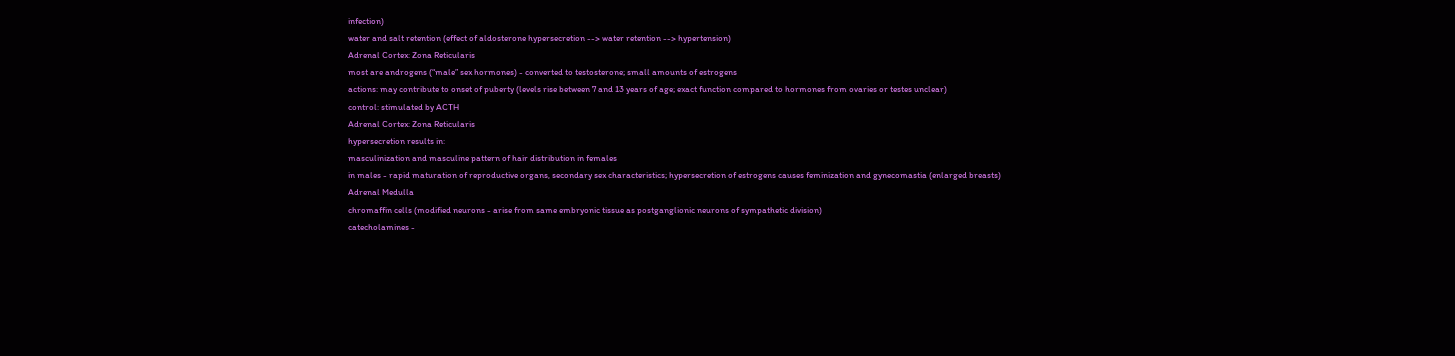infection)
water and salt retention (effect of aldosterone hypersecretion --> water retention --> hypertension)
Adrenal Cortex: Zona Reticularis
most are androgens (“male” sex hormones) - converted to testosterone; small amounts of estrogens
actions: may contribute to onset of puberty (levels rise between 7 and 13 years of age; exact function compared to hormones from ovaries or testes unclear)
control: stimulated by ACTH
Adrenal Cortex: Zona Reticularis
hypersecretion results in:
masculinization and masculine pattern of hair distribution in females
in males - rapid maturation of reproductive organs, secondary sex characteristics; hypersecretion of estrogens causes feminization and gynecomastia (enlarged breasts)
Adrenal Medulla
chromaffin cells (modified neurons - arise from same embryonic tissue as postganglionic neurons of sympathetic division)
catecholamines -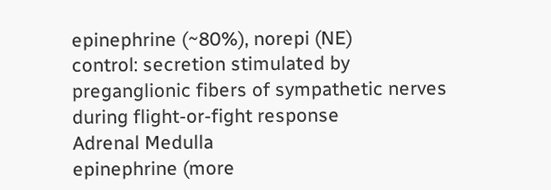epinephrine (~80%), norepi (NE)
control: secretion stimulated by preganglionic fibers of sympathetic nerves during flight-or-fight response
Adrenal Medulla
epinephrine (more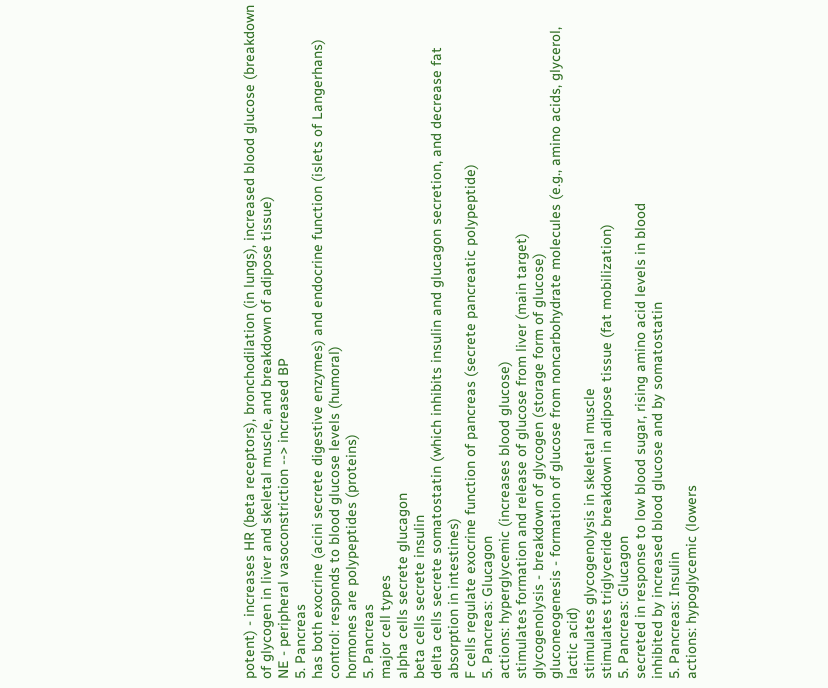potent) - increases HR (beta receptors), bronchodilation (in lungs), increased blood glucose (breakdown of glycogen in liver and skeletal muscle, and breakdown of adipose tissue)
NE - peripheral vasoconstriction --> increased BP
5. Pancreas
has both exocrine (acini secrete digestive enzymes) and endocrine function (islets of Langerhans)
control: responds to blood glucose levels (humoral)
hormones are polypeptides (proteins)
5. Pancreas
major cell types
alpha cells secrete glucagon
beta cells secrete insulin
delta cells secrete somatostatin (which inhibits insulin and glucagon secretion, and decrease fat absorption in intestines)
F cells regulate exocrine function of pancreas (secrete pancreatic polypeptide)
5. Pancreas: Glucagon
actions: hyperglycemic (increases blood glucose)
stimulates formation and release of glucose from liver (main target)
glycogenolysis - breakdown of glycogen (storage form of glucose)
gluconeogenesis - formation of glucose from noncarbohydrate molecules (e.g., amino acids, glycerol, lactic acid)
stimulates glycogenolysis in skeletal muscle
stimulates triglyceride breakdown in adipose tissue (fat mobilization)
5. Pancreas: Glucagon
secreted in response to low blood sugar, rising amino acid levels in blood
inhibited by increased blood glucose and by somatostatin
5. Pancreas: Insulin
actions: hypoglycemic (lowers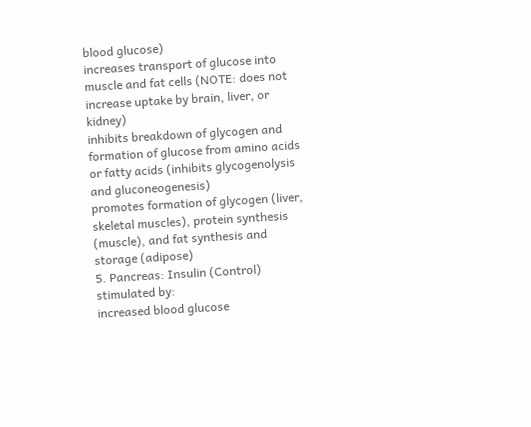blood glucose)
increases transport of glucose into muscle and fat cells (NOTE: does not increase uptake by brain, liver, or kidney)
inhibits breakdown of glycogen and formation of glucose from amino acids or fatty acids (inhibits glycogenolysis and gluconeogenesis)
promotes formation of glycogen (liver, skeletal muscles), protein synthesis (muscle), and fat synthesis and storage (adipose)
5. Pancreas: Insulin (Control)
stimulated by:
increased blood glucose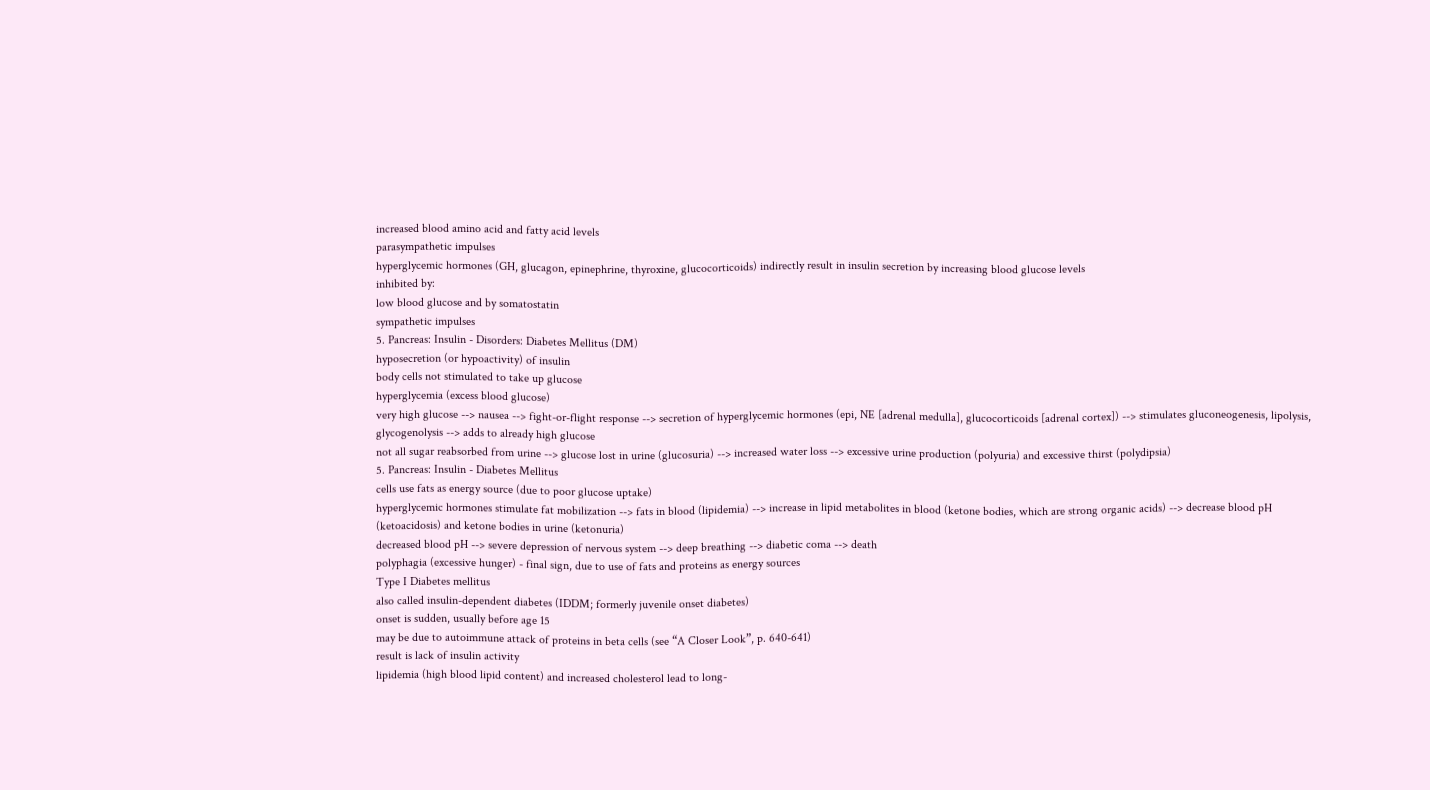increased blood amino acid and fatty acid levels
parasympathetic impulses
hyperglycemic hormones (GH, glucagon, epinephrine, thyroxine, glucocorticoids) indirectly result in insulin secretion by increasing blood glucose levels
inhibited by:
low blood glucose and by somatostatin
sympathetic impulses
5. Pancreas: Insulin - Disorders: Diabetes Mellitus (DM)
hyposecretion (or hypoactivity) of insulin
body cells not stimulated to take up glucose
hyperglycemia (excess blood glucose)
very high glucose --> nausea --> fight-or-flight response --> secretion of hyperglycemic hormones (epi, NE [adrenal medulla], glucocorticoids [adrenal cortex]) --> stimulates gluconeogenesis, lipolysis, glycogenolysis --> adds to already high glucose
not all sugar reabsorbed from urine --> glucose lost in urine (glucosuria) --> increased water loss --> excessive urine production (polyuria) and excessive thirst (polydipsia)
5. Pancreas: Insulin - Diabetes Mellitus
cells use fats as energy source (due to poor glucose uptake)
hyperglycemic hormones stimulate fat mobilization --> fats in blood (lipidemia) --> increase in lipid metabolites in blood (ketone bodies, which are strong organic acids) --> decrease blood pH (ketoacidosis) and ketone bodies in urine (ketonuria)
decreased blood pH --> severe depression of nervous system --> deep breathing --> diabetic coma --> death
polyphagia (excessive hunger) - final sign, due to use of fats and proteins as energy sources
Type I Diabetes mellitus
also called insulin-dependent diabetes (IDDM; formerly juvenile onset diabetes)
onset is sudden, usually before age 15
may be due to autoimmune attack of proteins in beta cells (see “A Closer Look”, p. 640-641)
result is lack of insulin activity
lipidemia (high blood lipid content) and increased cholesterol lead to long-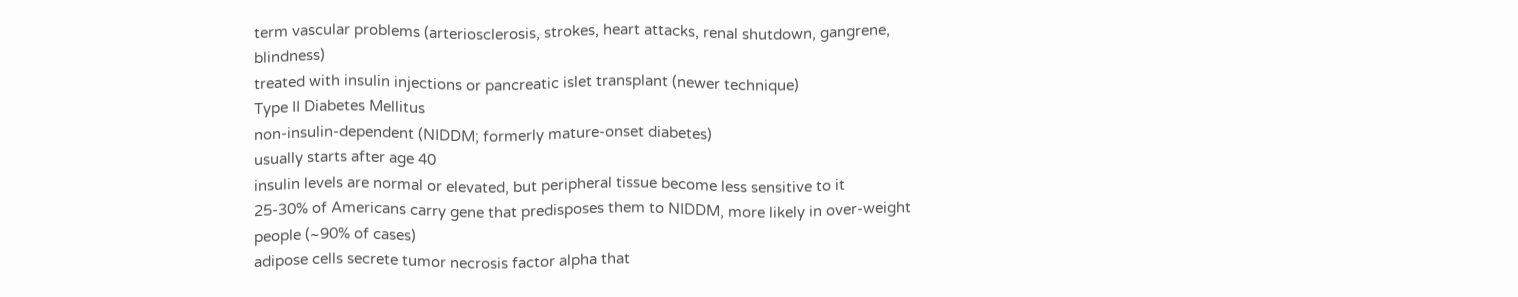term vascular problems (arteriosclerosis, strokes, heart attacks, renal shutdown, gangrene, blindness)
treated with insulin injections or pancreatic islet transplant (newer technique)
Type II Diabetes Mellitus
non-insulin-dependent (NIDDM; formerly mature-onset diabetes)
usually starts after age 40
insulin levels are normal or elevated, but peripheral tissue become less sensitive to it
25-30% of Americans carry gene that predisposes them to NIDDM, more likely in over-weight people (~90% of cases)
adipose cells secrete tumor necrosis factor alpha that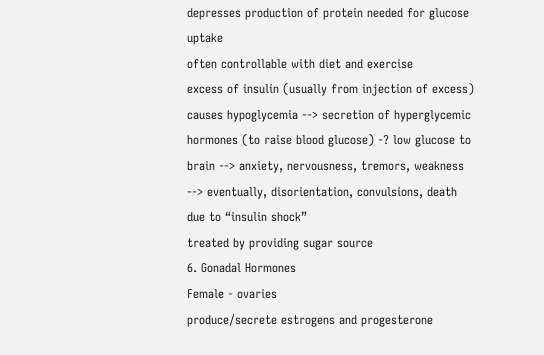depresses production of protein needed for glucose uptake
often controllable with diet and exercise
excess of insulin (usually from injection of excess)
causes hypoglycemia --> secretion of hyperglycemic hormones (to raise blood glucose) -? low glucose to brain --> anxiety, nervousness, tremors, weakness --> eventually, disorientation, convulsions, death due to “insulin shock”
treated by providing sugar source
6. Gonadal Hormones
Female - ovaries
produce/secrete estrogens and progesterone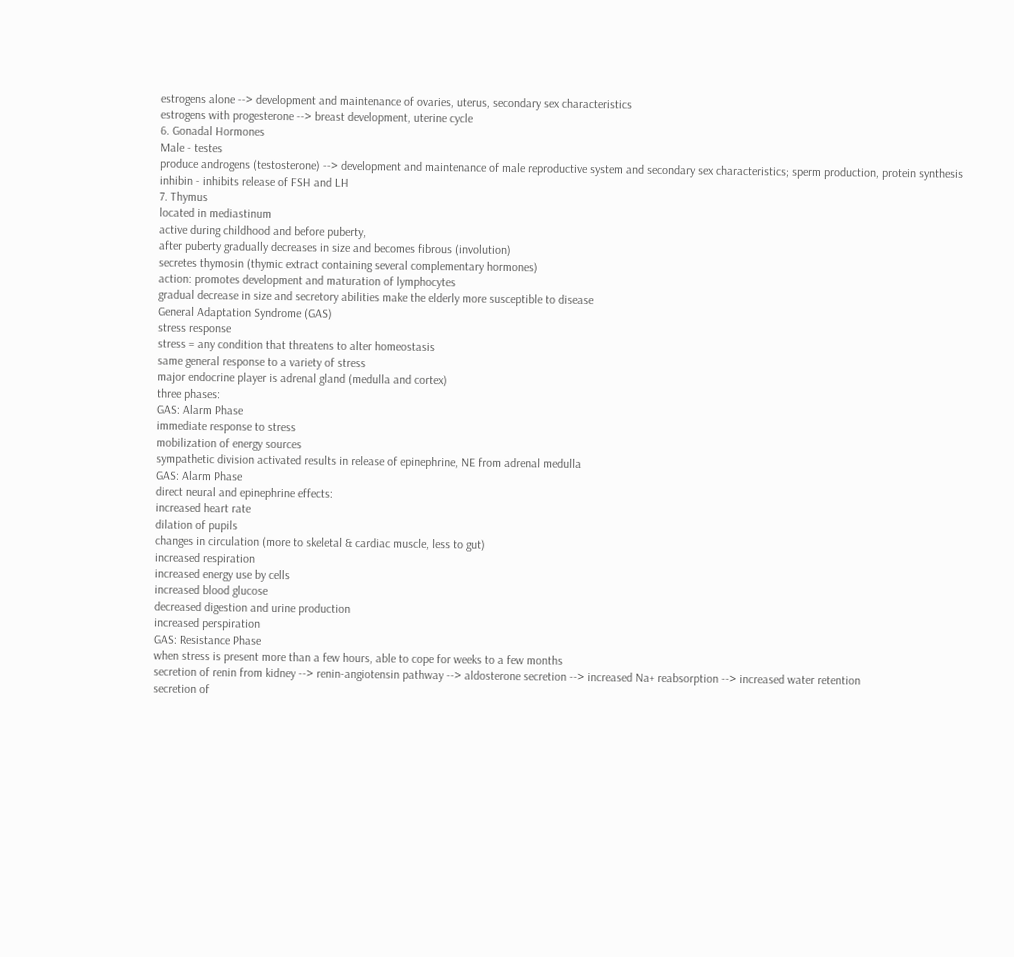estrogens alone --> development and maintenance of ovaries, uterus, secondary sex characteristics
estrogens with progesterone --> breast development, uterine cycle
6. Gonadal Hormones
Male - testes
produce androgens (testosterone) --> development and maintenance of male reproductive system and secondary sex characteristics; sperm production, protein synthesis
inhibin - inhibits release of FSH and LH
7. Thymus
located in mediastinum
active during childhood and before puberty,
after puberty gradually decreases in size and becomes fibrous (involution)
secretes thymosin (thymic extract containing several complementary hormones)
action: promotes development and maturation of lymphocytes
gradual decrease in size and secretory abilities make the elderly more susceptible to disease
General Adaptation Syndrome (GAS)
stress response
stress = any condition that threatens to alter homeostasis
same general response to a variety of stress
major endocrine player is adrenal gland (medulla and cortex)
three phases:
GAS: Alarm Phase
immediate response to stress
mobilization of energy sources
sympathetic division activated results in release of epinephrine, NE from adrenal medulla
GAS: Alarm Phase
direct neural and epinephrine effects:
increased heart rate
dilation of pupils
changes in circulation (more to skeletal & cardiac muscle, less to gut)
increased respiration
increased energy use by cells
increased blood glucose
decreased digestion and urine production
increased perspiration
GAS: Resistance Phase
when stress is present more than a few hours, able to cope for weeks to a few months
secretion of renin from kidney --> renin-angiotensin pathway --> aldosterone secretion --> increased Na+ reabsorption --> increased water retention
secretion of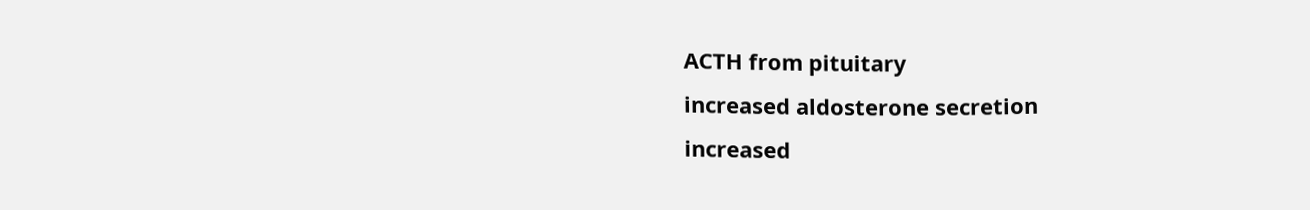ACTH from pituitary
increased aldosterone secretion
increased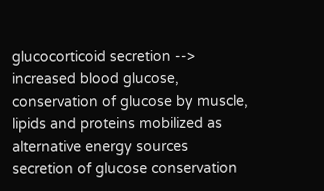glucocorticoid secretion --> increased blood glucose, conservation of glucose by muscle, lipids and proteins mobilized as alternative energy sources
secretion of glucose conservation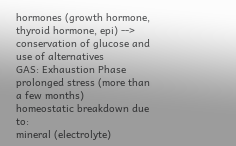hormones (growth hormone, thyroid hormone, epi) --> conservation of glucose and use of alternatives
GAS: Exhaustion Phase
prolonged stress (more than a few months)
homeostatic breakdown due to:
mineral (electrolyte)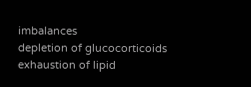imbalances
depletion of glucocorticoids
exhaustion of lipid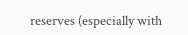reserves (especially with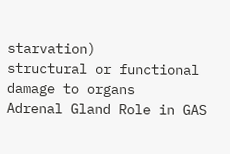starvation)
structural or functional damage to organs
Adrenal Gland Role in GAS